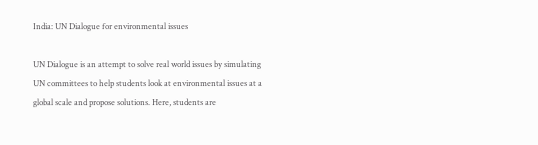India: UN Dialogue for environmental issues

UN Dialogue is an attempt to solve real world issues by simulating UN committees to help students look at environmental issues at a global scale and propose solutions. Here, students are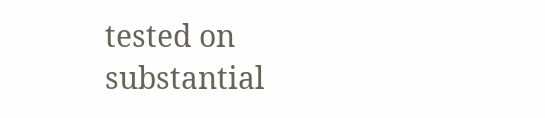tested on substantial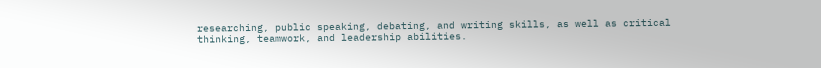researching, public speaking, debating, and writing skills, as well as critical thinking, teamwork, and leadership abilities.